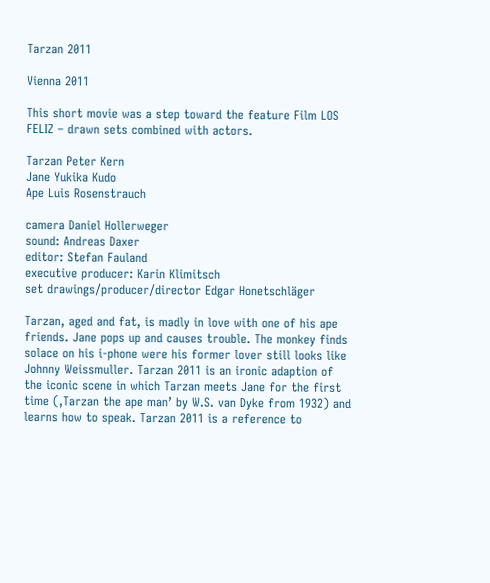Tarzan 2011

Vienna 2011

This short movie was a step toward the feature Film LOS FELIZ – drawn sets combined with actors.

Tarzan Peter Kern
Jane Yukika Kudo
Ape Luis Rosenstrauch

camera Daniel Hollerweger
sound: Andreas Daxer
editor: Stefan Fauland
executive producer: Karin Klimitsch
set drawings/producer/director Edgar Honetschläger

Tarzan, aged and fat, is madly in love with one of his ape friends. Jane pops up and causes trouble. The monkey finds solace on his i-phone were his former lover still looks like Johnny Weissmuller. Tarzan 2011 is an ironic adaption of the iconic scene in which Tarzan meets Jane for the first time (‚Tarzan the ape man’ by W.S. van Dyke from 1932) and learns how to speak. Tarzan 2011 is a reference to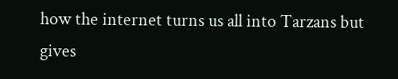how the internet turns us all into Tarzans but gives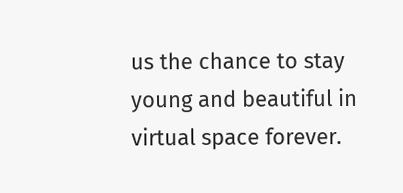us the chance to stay young and beautiful in virtual space forever.